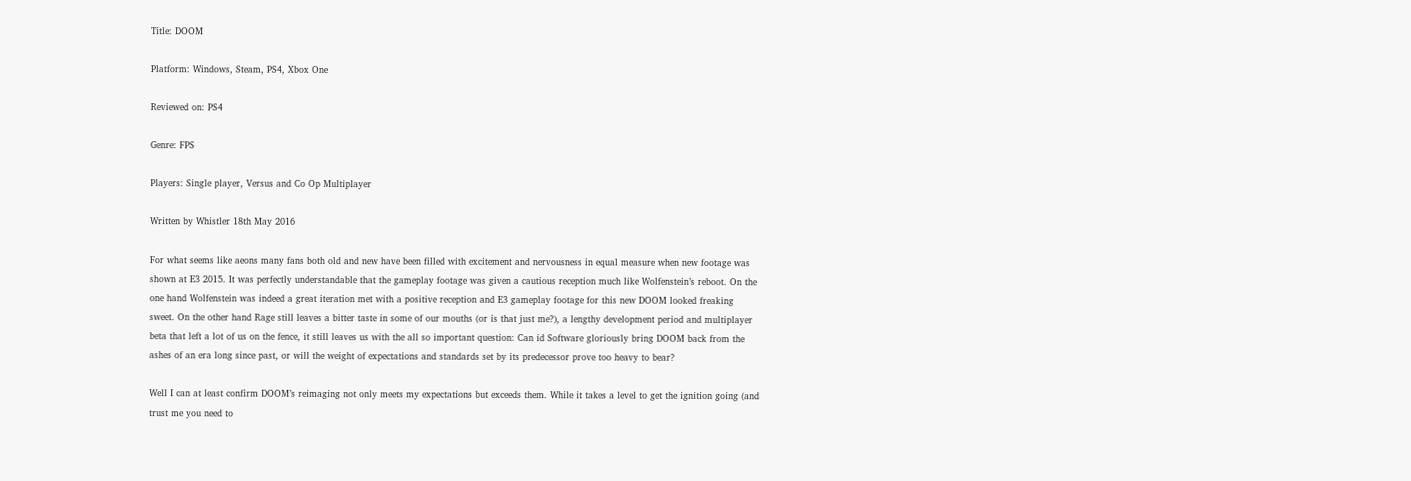Title: DOOM

Platform: Windows, Steam, PS4, Xbox One

Reviewed on: PS4

Genre: FPS

Players: Single player, Versus and Co Op Multiplayer

Written by Whistler 18th May 2016

For what seems like aeons many fans both old and new have been filled with excitement and nervousness in equal measure when new footage was shown at E3 2015. It was perfectly understandable that the gameplay footage was given a cautious reception much like Wolfenstein’s reboot. On the one hand Wolfenstein was indeed a great iteration met with a positive reception and E3 gameplay footage for this new DOOM looked freaking sweet. On the other hand Rage still leaves a bitter taste in some of our mouths (or is that just me?), a lengthy development period and multiplayer beta that left a lot of us on the fence, it still leaves us with the all so important question: Can id Software gloriously bring DOOM back from the ashes of an era long since past, or will the weight of expectations and standards set by its predecessor prove too heavy to bear?

Well I can at least confirm DOOM’s reimaging not only meets my expectations but exceeds them. While it takes a level to get the ignition going (and trust me you need to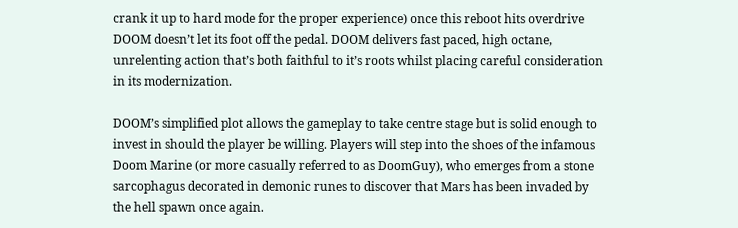crank it up to hard mode for the proper experience) once this reboot hits overdrive DOOM doesn’t let its foot off the pedal. DOOM delivers fast paced, high octane, unrelenting action that’s both faithful to it’s roots whilst placing careful consideration in its modernization.

DOOM’s simplified plot allows the gameplay to take centre stage but is solid enough to invest in should the player be willing. Players will step into the shoes of the infamous Doom Marine (or more casually referred to as DoomGuy), who emerges from a stone sarcophagus decorated in demonic runes to discover that Mars has been invaded by the hell spawn once again.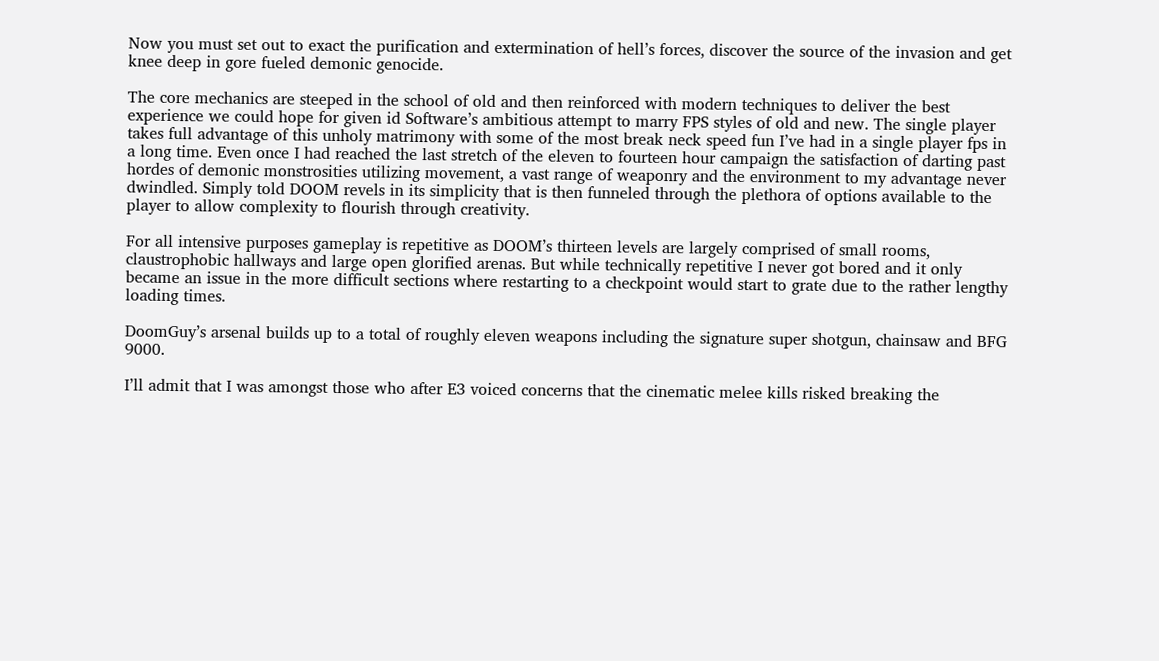Now you must set out to exact the purification and extermination of hell’s forces, discover the source of the invasion and get knee deep in gore fueled demonic genocide.

The core mechanics are steeped in the school of old and then reinforced with modern techniques to deliver the best experience we could hope for given id Software’s ambitious attempt to marry FPS styles of old and new. The single player takes full advantage of this unholy matrimony with some of the most break neck speed fun I’ve had in a single player fps in a long time. Even once I had reached the last stretch of the eleven to fourteen hour campaign the satisfaction of darting past hordes of demonic monstrosities utilizing movement, a vast range of weaponry and the environment to my advantage never dwindled. Simply told DOOM revels in its simplicity that is then funneled through the plethora of options available to the player to allow complexity to flourish through creativity.

For all intensive purposes gameplay is repetitive as DOOM’s thirteen levels are largely comprised of small rooms, claustrophobic hallways and large open glorified arenas. But while technically repetitive I never got bored and it only became an issue in the more difficult sections where restarting to a checkpoint would start to grate due to the rather lengthy loading times.

DoomGuy’s arsenal builds up to a total of roughly eleven weapons including the signature super shotgun, chainsaw and BFG 9000.

I’ll admit that I was amongst those who after E3 voiced concerns that the cinematic melee kills risked breaking the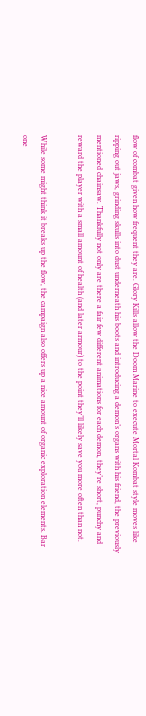flow of combat given how frequent they are. Glory Kills allow the Doom Marine to execute Mortal Kombat style moves like ripping out jaws, grinding skulls into dust underneath his boots and introducing a demon’s organs with his friend, the previously mentioned chainsaw. Thankfully not only are there a fair few different animations for each demon, they’re short, punchy and reward the player with a small amount of health (and later armour) to the point they’ll likely save you more often than not.

While some might think it breaks up the flow, the campaign also offers up a nice amount of organic exploration elements. Bar one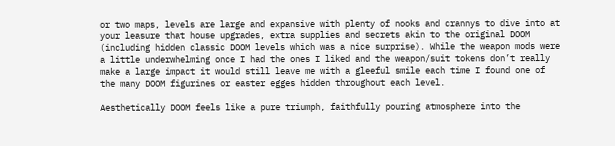or two maps, levels are large and expansive with plenty of nooks and crannys to dive into at your leasure that house upgrades, extra supplies and secrets akin to the original DOOM (including hidden classic DOOM levels which was a nice surprise). While the weapon mods were a little underwhelming once I had the ones I liked and the weapon/suit tokens don’t really make a large impact it would still leave me with a gleeful smile each time I found one of the many DOOM figurines or easter egges hidden throughout each level.

Aesthetically DOOM feels like a pure triumph, faithfully pouring atmosphere into the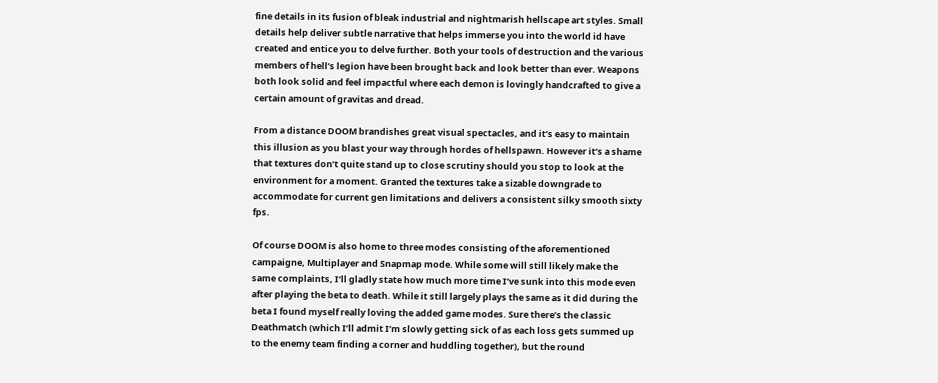fine details in its fusion of bleak industrial and nightmarish hellscape art styles. Small details help deliver subtle narrative that helps immerse you into the world id have created and entice you to delve further. Both your tools of destruction and the various members of hell’s legion have been brought back and look better than ever. Weapons both look solid and feel impactful where each demon is lovingly handcrafted to give a certain amount of gravitas and dread.

From a distance DOOM brandishes great visual spectacles, and it’s easy to maintain this illusion as you blast your way through hordes of hellspawn. However it’s a shame that textures don’t quite stand up to close scrutiny should you stop to look at the environment for a moment. Granted the textures take a sizable downgrade to accommodate for current gen limitations and delivers a consistent silky smooth sixty fps.

Of course DOOM is also home to three modes consisting of the aforementioned campaigne, Multiplayer and Snapmap mode. While some will still likely make the same complaints, I’ll gladly state how much more time I’ve sunk into this mode even after playing the beta to death. While it still largely plays the same as it did during the beta I found myself really loving the added game modes. Sure there’s the classic Deathmatch (which I’ll admit I’m slowly getting sick of as each loss gets summed up to the enemy team finding a corner and huddling together), but the round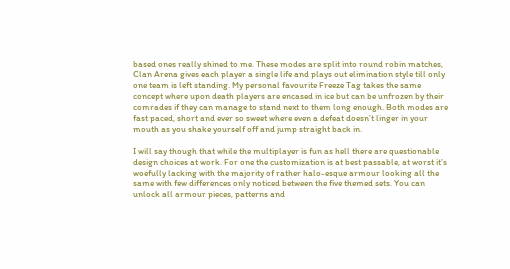based ones really shined to me. These modes are split into round robin matches, Clan Arena gives each player a single life and plays out elimination style till only one team is left standing. My personal favourite Freeze Tag takes the same concept where upon death players are encased in ice but can be unfrozen by their comrades if they can manage to stand next to them long enough. Both modes are fast paced, short and ever so sweet where even a defeat doesn’t linger in your mouth as you shake yourself off and jump straight back in.

I will say though that while the multiplayer is fun as hell there are questionable design choices at work. For one the customization is at best passable, at worst it’s woefully lacking with the majority of rather halo-esque armour looking all the same with few differences only noticed between the five themed sets. You can unlock all armour pieces, patterns and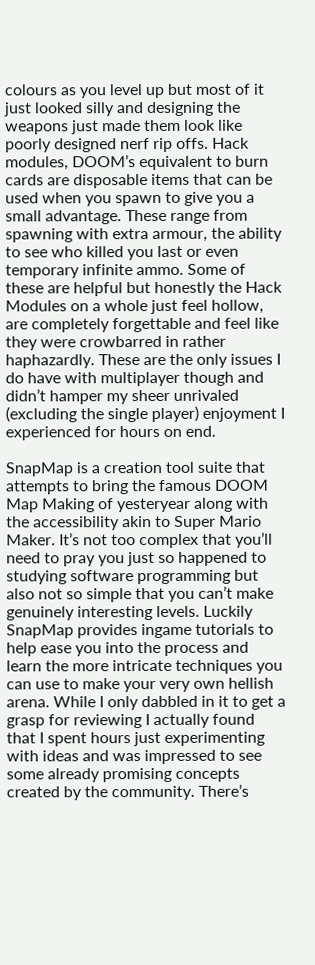colours as you level up but most of it just looked silly and designing the weapons just made them look like poorly designed nerf rip offs. Hack modules, DOOM’s equivalent to burn cards are disposable items that can be used when you spawn to give you a small advantage. These range from spawning with extra armour, the ability to see who killed you last or even temporary infinite ammo. Some of these are helpful but honestly the Hack Modules on a whole just feel hollow, are completely forgettable and feel like they were crowbarred in rather haphazardly. These are the only issues I do have with multiplayer though and didn’t hamper my sheer unrivaled (excluding the single player) enjoyment I experienced for hours on end.

SnapMap is a creation tool suite that attempts to bring the famous DOOM Map Making of yesteryear along with the accessibility akin to Super Mario Maker. It’s not too complex that you’ll need to pray you just so happened to studying software programming but also not so simple that you can’t make genuinely interesting levels. Luckily SnapMap provides ingame tutorials to help ease you into the process and learn the more intricate techniques you can use to make your very own hellish arena. While I only dabbled in it to get a grasp for reviewing I actually found that I spent hours just experimenting with ideas and was impressed to see some already promising concepts created by the community. There’s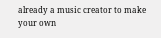already a music creator to make your own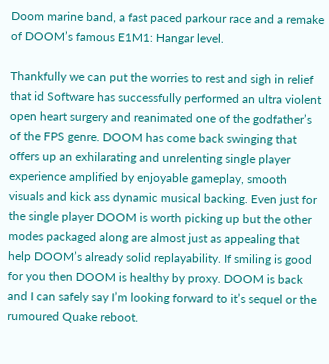Doom marine band, a fast paced parkour race and a remake of DOOM’s famous E1M1: Hangar level.

Thankfully we can put the worries to rest and sigh in relief that id Software has successfully performed an ultra violent open heart surgery and reanimated one of the godfather’s of the FPS genre. DOOM has come back swinging that offers up an exhilarating and unrelenting single player experience amplified by enjoyable gameplay, smooth visuals and kick ass dynamic musical backing. Even just for the single player DOOM is worth picking up but the other modes packaged along are almost just as appealing that help DOOM’s already solid replayability. If smiling is good for you then DOOM is healthy by proxy. DOOM is back and I can safely say I’m looking forward to it’s sequel or the rumoured Quake reboot.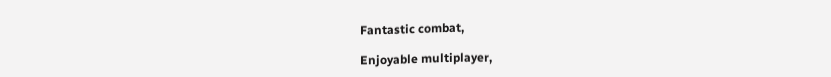Fantastic combat,

Enjoyable multiplayer,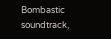Bombastic soundtrack,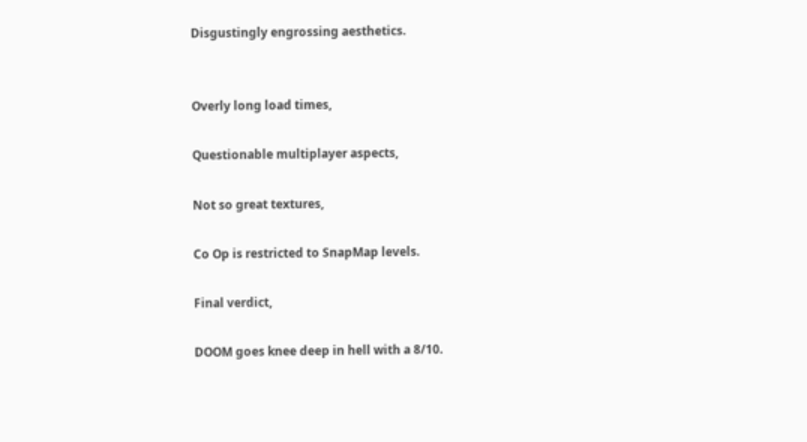Disgustingly engrossing aesthetics.


Overly long load times,

Questionable multiplayer aspects,

Not so great textures,

Co Op is restricted to SnapMap levels.

Final verdict,

DOOM goes knee deep in hell with a 8/10.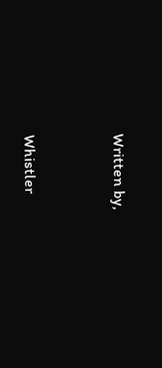Written by,



Whistler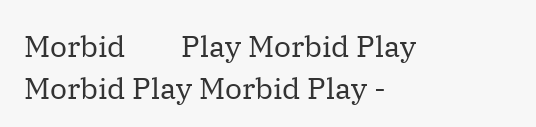Morbid        Play Morbid Play Morbid Play Morbid Play -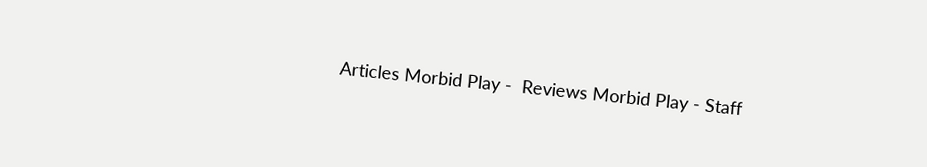Articles Morbid Play -  Reviews Morbid Play - Staff